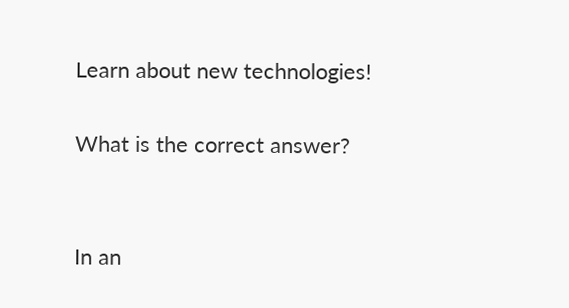Learn about new technologies!

What is the correct answer?


In an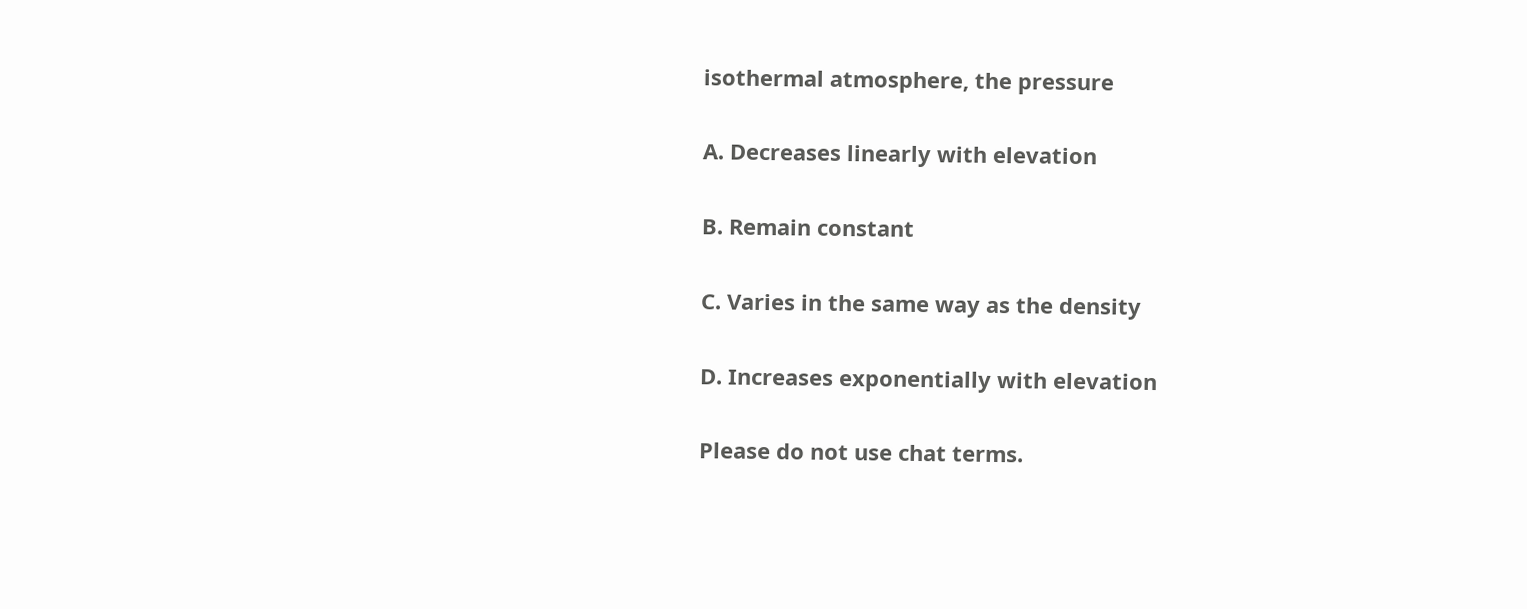isothermal atmosphere, the pressure

A. Decreases linearly with elevation

B. Remain constant

C. Varies in the same way as the density

D. Increases exponentially with elevation

Please do not use chat terms.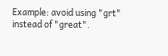Example: avoid using "grt" instead of "great".